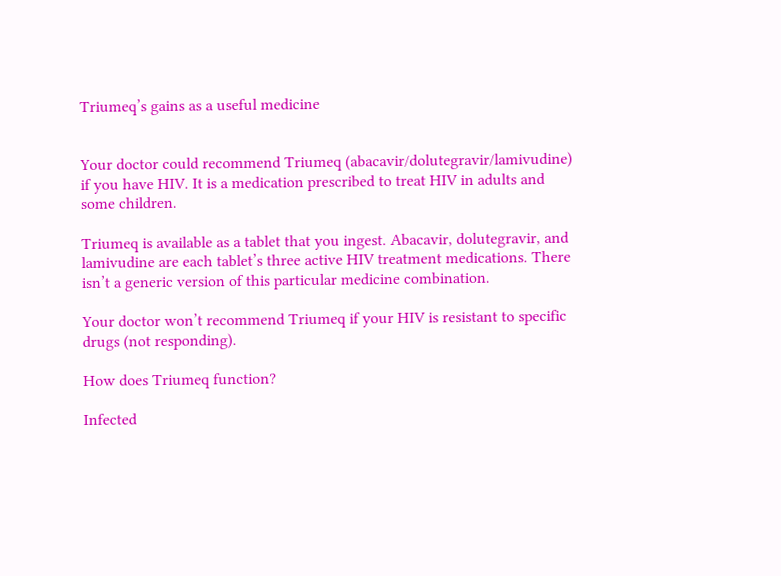Triumeq’s gains as a useful medicine


Your doctor could recommend Triumeq (abacavir/dolutegravir/lamivudine) if you have HIV. It is a medication prescribed to treat HIV in adults and some children.

Triumeq is available as a tablet that you ingest. Abacavir, dolutegravir, and lamivudine are each tablet’s three active HIV treatment medications. There isn’t a generic version of this particular medicine combination.

Your doctor won’t recommend Triumeq if your HIV is resistant to specific drugs (not responding).

How does Triumeq function?

Infected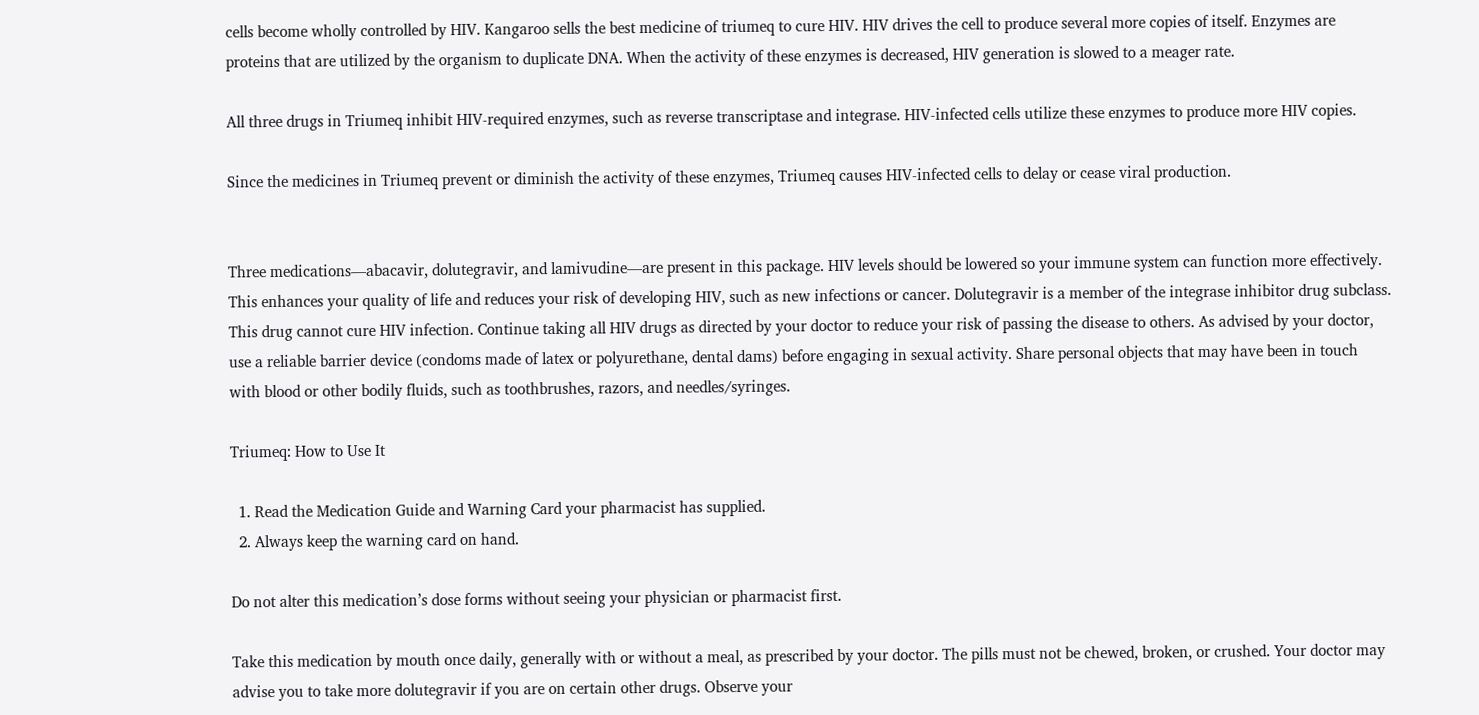cells become wholly controlled by HIV. Kangaroo sells the best medicine of triumeq to cure HIV. HIV drives the cell to produce several more copies of itself. Enzymes are proteins that are utilized by the organism to duplicate DNA. When the activity of these enzymes is decreased, HIV generation is slowed to a meager rate.

All three drugs in Triumeq inhibit HIV-required enzymes, such as reverse transcriptase and integrase. HIV-infected cells utilize these enzymes to produce more HIV copies.

Since the medicines in Triumeq prevent or diminish the activity of these enzymes, Triumeq causes HIV-infected cells to delay or cease viral production.


Three medications—abacavir, dolutegravir, and lamivudine—are present in this package. HIV levels should be lowered so your immune system can function more effectively. This enhances your quality of life and reduces your risk of developing HIV, such as new infections or cancer. Dolutegravir is a member of the integrase inhibitor drug subclass. This drug cannot cure HIV infection. Continue taking all HIV drugs as directed by your doctor to reduce your risk of passing the disease to others. As advised by your doctor, use a reliable barrier device (condoms made of latex or polyurethane, dental dams) before engaging in sexual activity. Share personal objects that may have been in touch with blood or other bodily fluids, such as toothbrushes, razors, and needles/syringes.

Triumeq: How to Use It

  1. Read the Medication Guide and Warning Card your pharmacist has supplied.
  2. Always keep the warning card on hand.

Do not alter this medication’s dose forms without seeing your physician or pharmacist first.

Take this medication by mouth once daily, generally with or without a meal, as prescribed by your doctor. The pills must not be chewed, broken, or crushed. Your doctor may advise you to take more dolutegravir if you are on certain other drugs. Observe your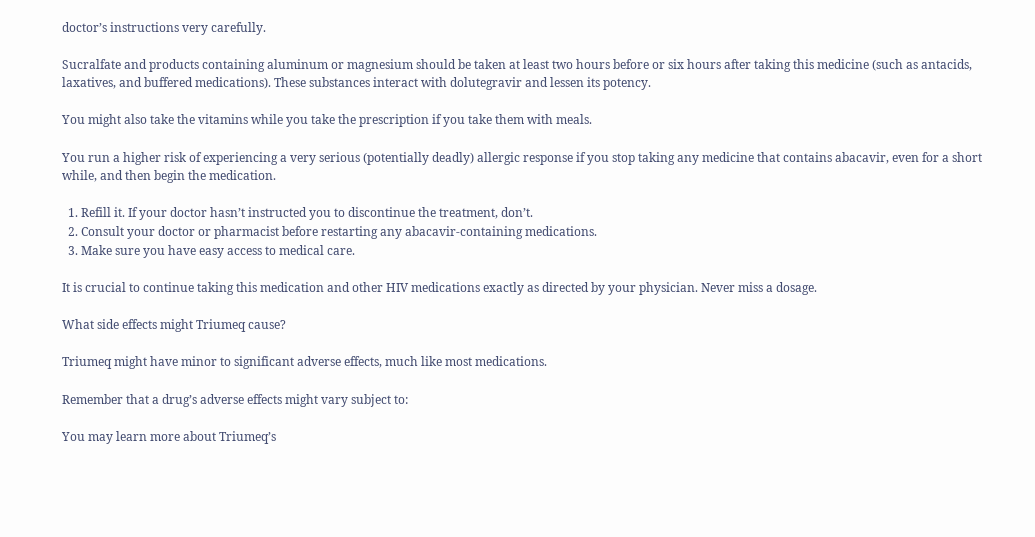doctor’s instructions very carefully.

Sucralfate and products containing aluminum or magnesium should be taken at least two hours before or six hours after taking this medicine (such as antacids, laxatives, and buffered medications). These substances interact with dolutegravir and lessen its potency.

You might also take the vitamins while you take the prescription if you take them with meals.

You run a higher risk of experiencing a very serious (potentially deadly) allergic response if you stop taking any medicine that contains abacavir, even for a short while, and then begin the medication.

  1. Refill it. If your doctor hasn’t instructed you to discontinue the treatment, don’t.
  2. Consult your doctor or pharmacist before restarting any abacavir-containing medications.
  3. Make sure you have easy access to medical care.

It is crucial to continue taking this medication and other HIV medications exactly as directed by your physician. Never miss a dosage.

What side effects might Triumeq cause?

Triumeq might have minor to significant adverse effects, much like most medications.

Remember that a drug’s adverse effects might vary subject to:

You may learn more about Triumeq’s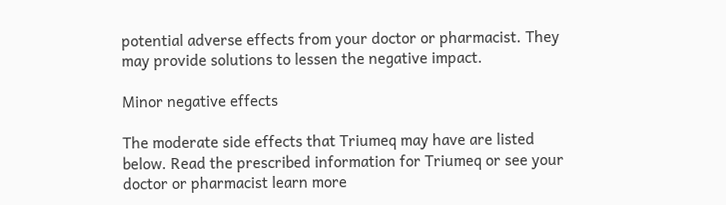potential adverse effects from your doctor or pharmacist. They may provide solutions to lessen the negative impact.

Minor negative effects

The moderate side effects that Triumeq may have are listed below. Read the prescribed information for Triumeq or see your doctor or pharmacist learn more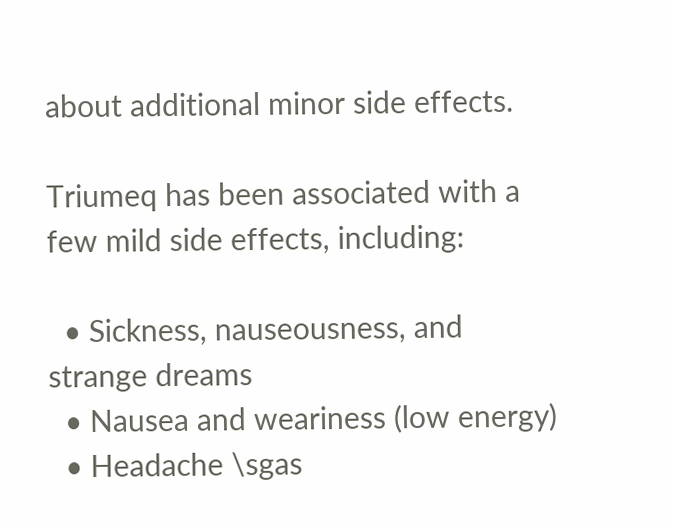about additional minor side effects.

Triumeq has been associated with a few mild side effects, including:

  • Sickness, nauseousness, and strange dreams
  • Nausea and weariness (low energy)
  • Headache \sgas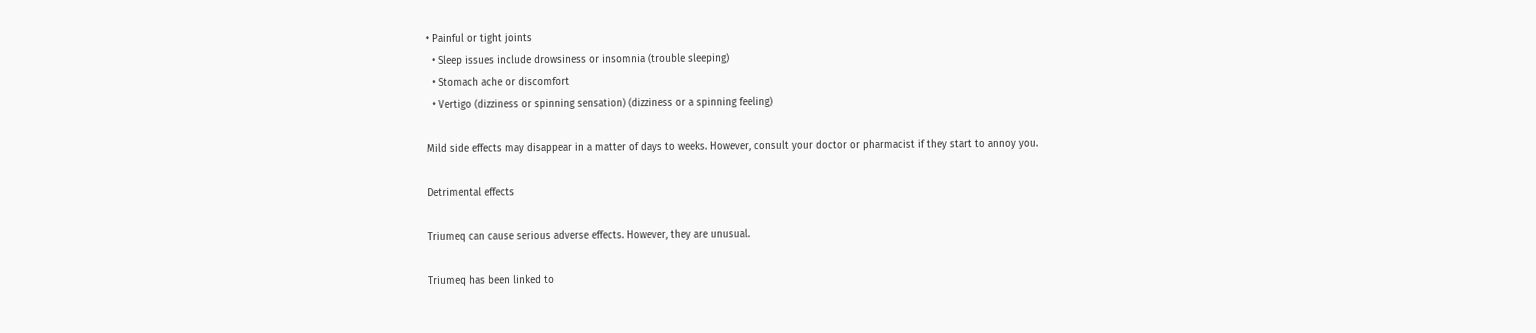• Painful or tight joints
  • Sleep issues include drowsiness or insomnia (trouble sleeping)
  • Stomach ache or discomfort
  • Vertigo (dizziness or spinning sensation) (dizziness or a spinning feeling)

Mild side effects may disappear in a matter of days to weeks. However, consult your doctor or pharmacist if they start to annoy you.

Detrimental effects

Triumeq can cause serious adverse effects. However, they are unusual.

Triumeq has been linked to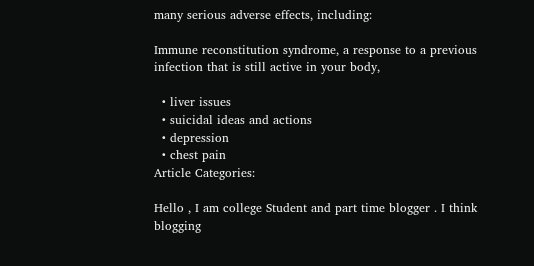many serious adverse effects, including:

Immune reconstitution syndrome, a response to a previous infection that is still active in your body,

  • liver issues
  • suicidal ideas and actions
  • depression
  • chest pain
Article Categories:

Hello , I am college Student and part time blogger . I think blogging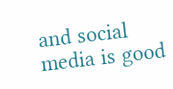and social media is good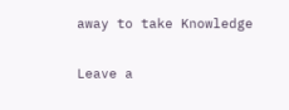away to take Knowledge

Leave a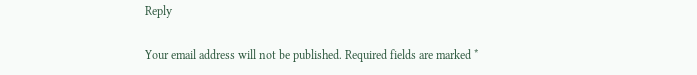Reply

Your email address will not be published. Required fields are marked *